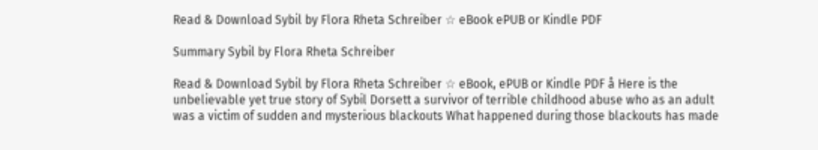Read & Download Sybil by Flora Rheta Schreiber ☆ eBook ePUB or Kindle PDF

Summary Sybil by Flora Rheta Schreiber

Read & Download Sybil by Flora Rheta Schreiber ☆ eBook, ePUB or Kindle PDF å Here is the unbelievable yet true story of Sybil Dorsett a survivor of terrible childhood abuse who as an adult was a victim of sudden and mysterious blackouts What happened during those blackouts has made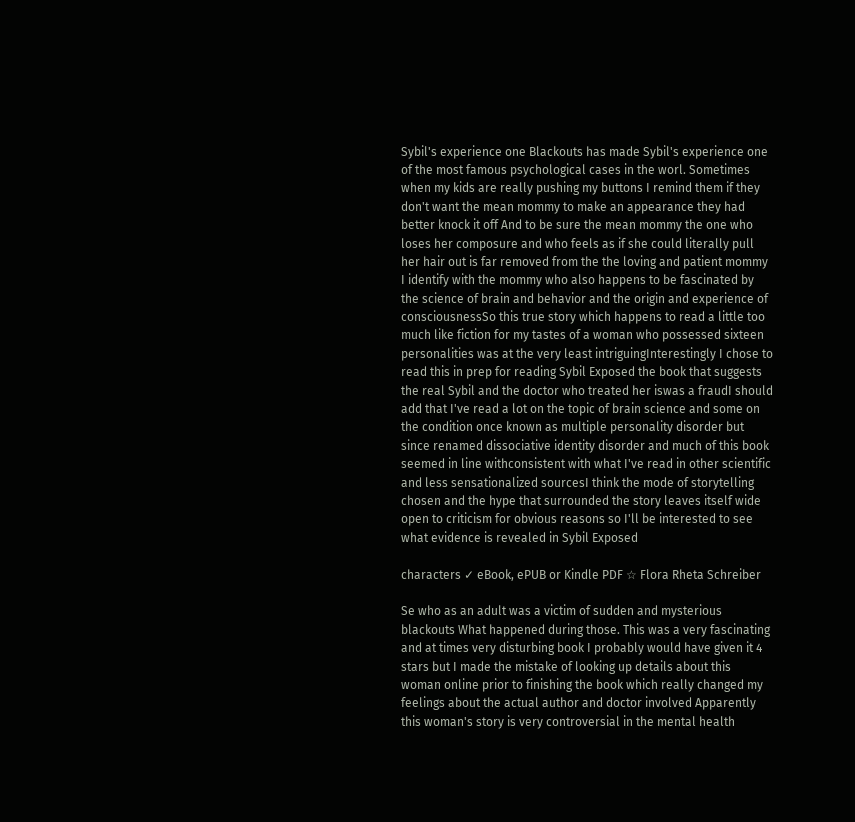Sybil's experience one Blackouts has made Sybil's experience one of the most famous psychological cases in the worl. Sometimes when my kids are really pushing my buttons I remind them if they don't want the mean mommy to make an appearance they had better knock it off And to be sure the mean mommy the one who loses her composure and who feels as if she could literally pull her hair out is far removed from the the loving and patient mommy I identify with the mommy who also happens to be fascinated by the science of brain and behavior and the origin and experience of consciousnessSo this true story which happens to read a little too much like fiction for my tastes of a woman who possessed sixteen personalities was at the very least intriguingInterestingly I chose to read this in prep for reading Sybil Exposed the book that suggests the real Sybil and the doctor who treated her iswas a fraudI should add that I've read a lot on the topic of brain science and some on the condition once known as multiple personality disorder but since renamed dissociative identity disorder and much of this book seemed in line withconsistent with what I've read in other scientific and less sensationalized sourcesI think the mode of storytelling chosen and the hype that surrounded the story leaves itself wide open to criticism for obvious reasons so I'll be interested to see what evidence is revealed in Sybil Exposed

characters ✓ eBook, ePUB or Kindle PDF ☆ Flora Rheta Schreiber

Se who as an adult was a victim of sudden and mysterious blackouts What happened during those. This was a very fascinating and at times very disturbing book I probably would have given it 4 stars but I made the mistake of looking up details about this woman online prior to finishing the book which really changed my feelings about the actual author and doctor involved Apparently this woman's story is very controversial in the mental health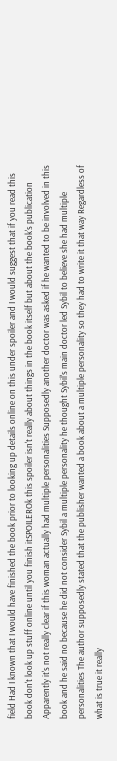field Had I known that I would have finished the book prior to looking up details online on this under spoiler and I would suggest that if you read this book don't look up stuff online until you finish itSPOILEROk this spoiler isn't really about things in the book itself but about the book's publication Apparently it's not really clear if this woman actually had multiple personalities Supposedly another doctor was asked if he wanted to be involved in this book and he said no because he did not consider Sybil a multiple personality he thought Sybil's main doctor led Sybil to believe she had multiple personalities The author supposedly stated that the publisher wanted a book about a multiple personality so they had to write it that way Regardless of what is true it really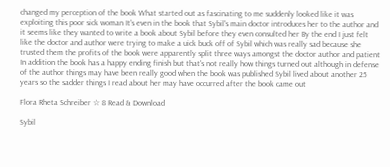changed my perception of the book What started out as fascinating to me suddenly looked like it was exploiting this poor sick woman It's even in the book that Sybil's main doctor introduces her to the author and it seems like they wanted to write a book about Sybil before they even consulted her By the end I just felt like the doctor and author were trying to make a uick buck off of Sybil which was really sad because she trusted them the profits of the book were apparently split three ways amongst the doctor author and patient In addition the book has a happy ending finish but that's not really how things turned out although in defense of the author things may have been really good when the book was published Sybil lived about another 25 years so the sadder things I read about her may have occurred after the book came out

Flora Rheta Schreiber ☆ 8 Read & Download

Sybil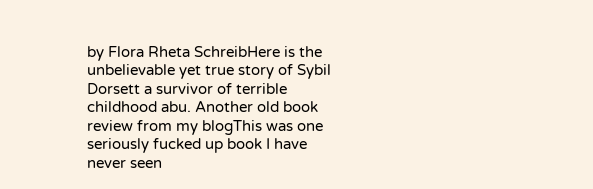by Flora Rheta SchreibHere is the unbelievable yet true story of Sybil Dorsett a survivor of terrible childhood abu. Another old book review from my blogThis was one seriously fucked up book I have never seen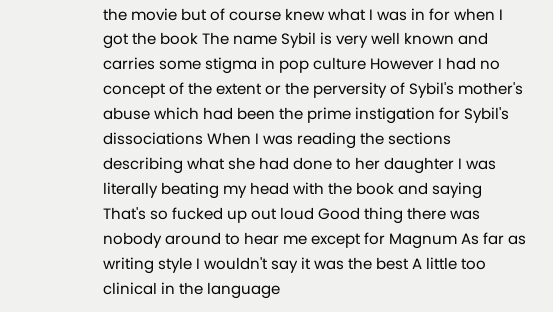the movie but of course knew what I was in for when I got the book The name Sybil is very well known and carries some stigma in pop culture However I had no concept of the extent or the perversity of Sybil's mother's abuse which had been the prime instigation for Sybil's dissociations When I was reading the sections describing what she had done to her daughter I was literally beating my head with the book and saying That's so fucked up out loud Good thing there was nobody around to hear me except for Magnum As far as writing style I wouldn't say it was the best A little too clinical in the language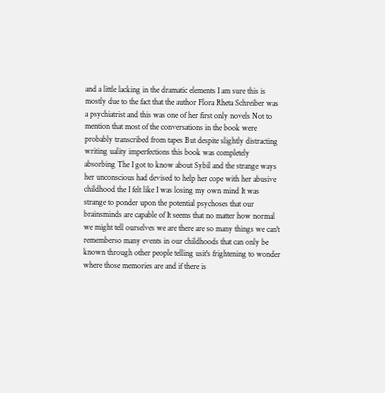and a little lacking in the dramatic elements I am sure this is mostly due to the fact that the author Flora Rheta Schreiber was a psychiatrist and this was one of her first only novels Not to mention that most of the conversations in the book were probably transcribed from tapes But despite slightly distracting writing uality imperfections this book was completely absorbing The I got to know about Sybil and the strange ways her unconscious had devised to help her cope with her abusive childhood the I felt like I was losing my own mind It was strange to ponder upon the potential psychoses that our brainsminds are capable of It seems that no matter how normal we might tell ourselves we are there are so many things we can't rememberso many events in our childhoods that can only be known through other people telling usit's frightening to wonder where those memories are and if there is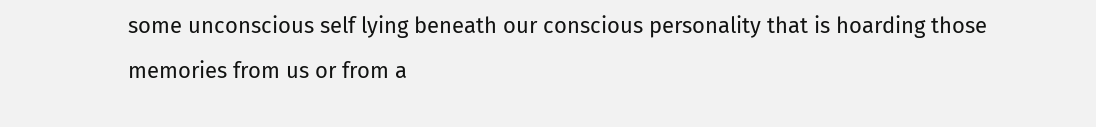some unconscious self lying beneath our conscious personality that is hoarding those memories from us or from a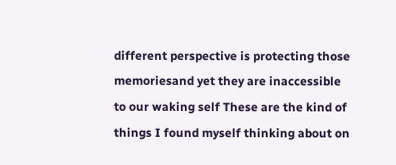different perspective is protecting those memoriesand yet they are inaccessible to our waking self These are the kind of things I found myself thinking about on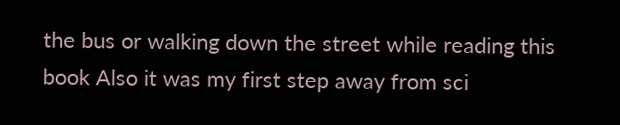the bus or walking down the street while reading this book Also it was my first step away from sci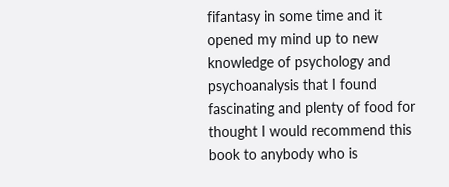fifantasy in some time and it opened my mind up to new knowledge of psychology and psychoanalysis that I found fascinating and plenty of food for thought I would recommend this book to anybody who is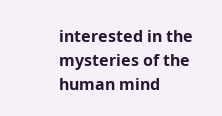interested in the mysteries of the human mind